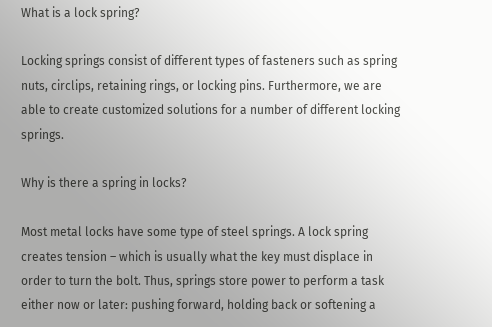What is a lock spring?

Locking springs consist of different types of fasteners such as spring nuts, circlips, retaining rings, or locking pins. Furthermore, we are able to create customized solutions for a number of different locking springs.

Why is there a spring in locks?

Most metal locks have some type of steel springs. A lock spring creates tension – which is usually what the key must displace in order to turn the bolt. Thus, springs store power to perform a task either now or later: pushing forward, holding back or softening a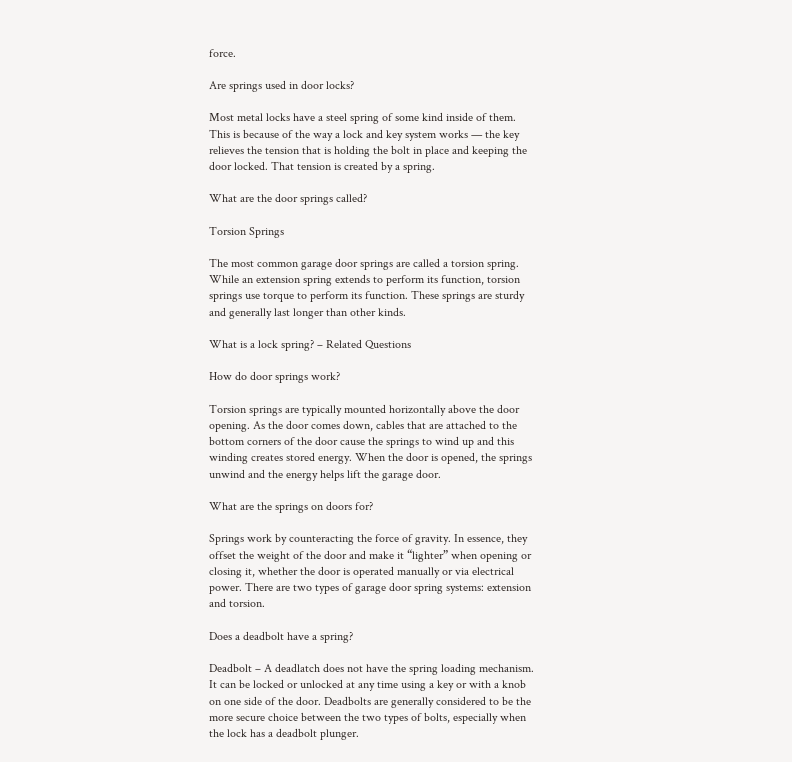force.

Are springs used in door locks?

Most metal locks have a steel spring of some kind inside of them. This is because of the way a lock and key system works — the key relieves the tension that is holding the bolt in place and keeping the door locked. That tension is created by a spring.

What are the door springs called?

Torsion Springs

The most common garage door springs are called a torsion spring. While an extension spring extends to perform its function, torsion springs use torque to perform its function. These springs are sturdy and generally last longer than other kinds.

What is a lock spring? – Related Questions

How do door springs work?

Torsion springs are typically mounted horizontally above the door opening. As the door comes down, cables that are attached to the bottom corners of the door cause the springs to wind up and this winding creates stored energy. When the door is opened, the springs unwind and the energy helps lift the garage door.

What are the springs on doors for?

Springs work by counteracting the force of gravity. In essence, they offset the weight of the door and make it “lighter” when opening or closing it, whether the door is operated manually or via electrical power. There are two types of garage door spring systems: extension and torsion.

Does a deadbolt have a spring?

Deadbolt – A deadlatch does not have the spring loading mechanism. It can be locked or unlocked at any time using a key or with a knob on one side of the door. Deadbolts are generally considered to be the more secure choice between the two types of bolts, especially when the lock has a deadbolt plunger.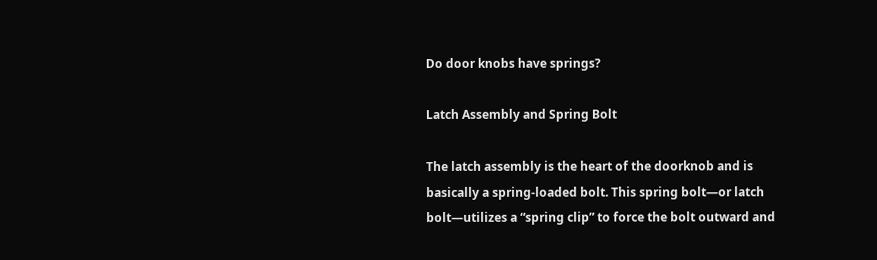Do door knobs have springs?

Latch Assembly and Spring Bolt

The latch assembly is the heart of the doorknob and is basically a spring-loaded bolt. This spring bolt—or latch bolt—utilizes a “spring clip” to force the bolt outward and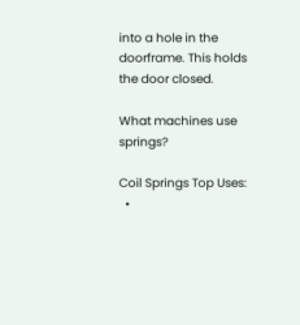into a hole in the doorframe. This holds the door closed.

What machines use springs?

Coil Springs Top Uses:
  •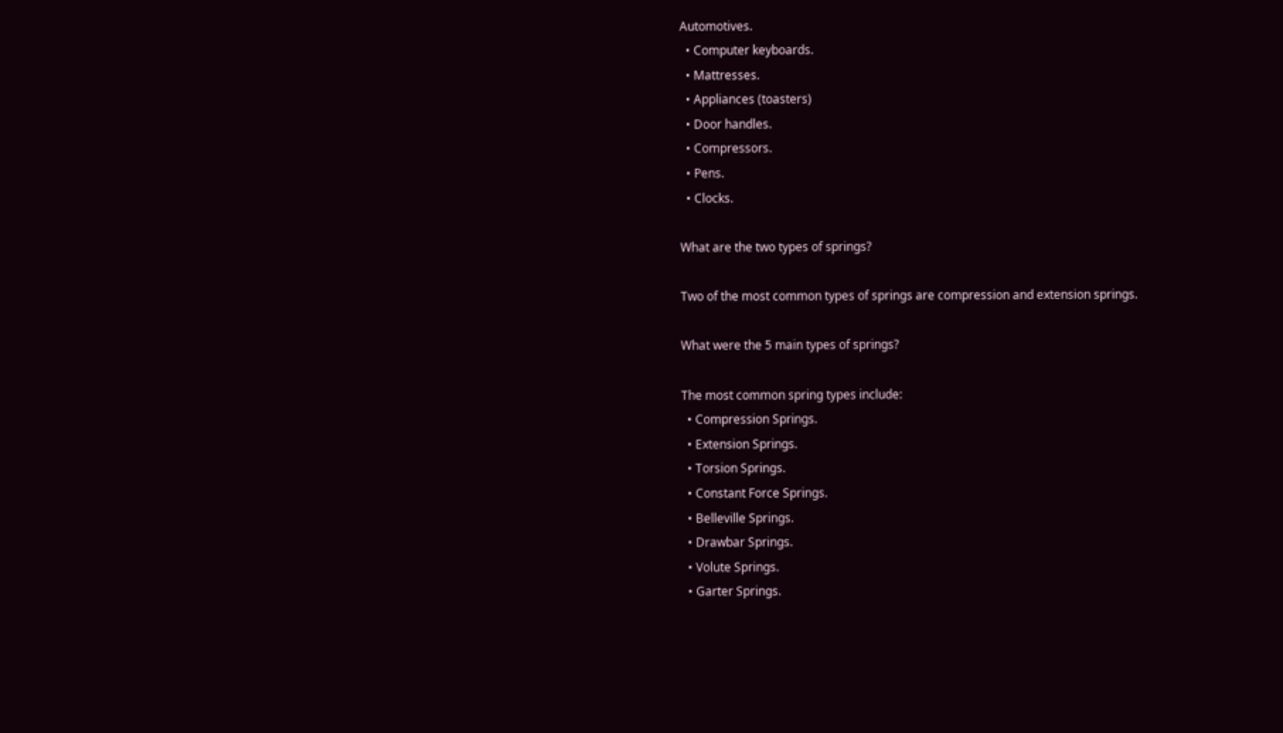Automotives.
  • Computer keyboards.
  • Mattresses.
  • Appliances (toasters)
  • Door handles.
  • Compressors.
  • Pens.
  • Clocks.

What are the two types of springs?

Two of the most common types of springs are compression and extension springs.

What were the 5 main types of springs?

The most common spring types include:
  • Compression Springs.
  • Extension Springs.
  • Torsion Springs.
  • Constant Force Springs.
  • Belleville Springs.
  • Drawbar Springs.
  • Volute Springs.
  • Garter Springs.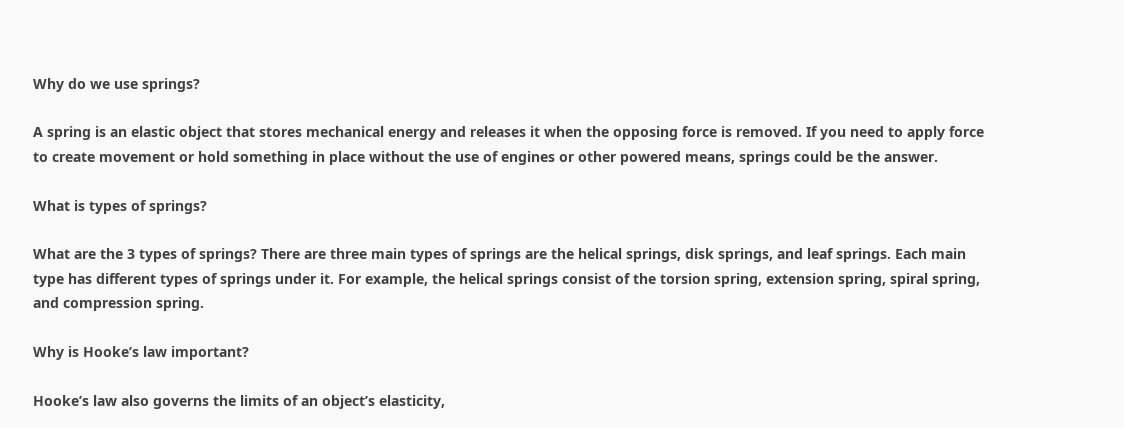Why do we use springs?

A spring is an elastic object that stores mechanical energy and releases it when the opposing force is removed. If you need to apply force to create movement or hold something in place without the use of engines or other powered means, springs could be the answer.

What is types of springs?

What are the 3 types of springs? There are three main types of springs are the helical springs, disk springs, and leaf springs. Each main type has different types of springs under it. For example, the helical springs consist of the torsion spring, extension spring, spiral spring, and compression spring.

Why is Hooke’s law important?

Hooke’s law also governs the limits of an object’s elasticity,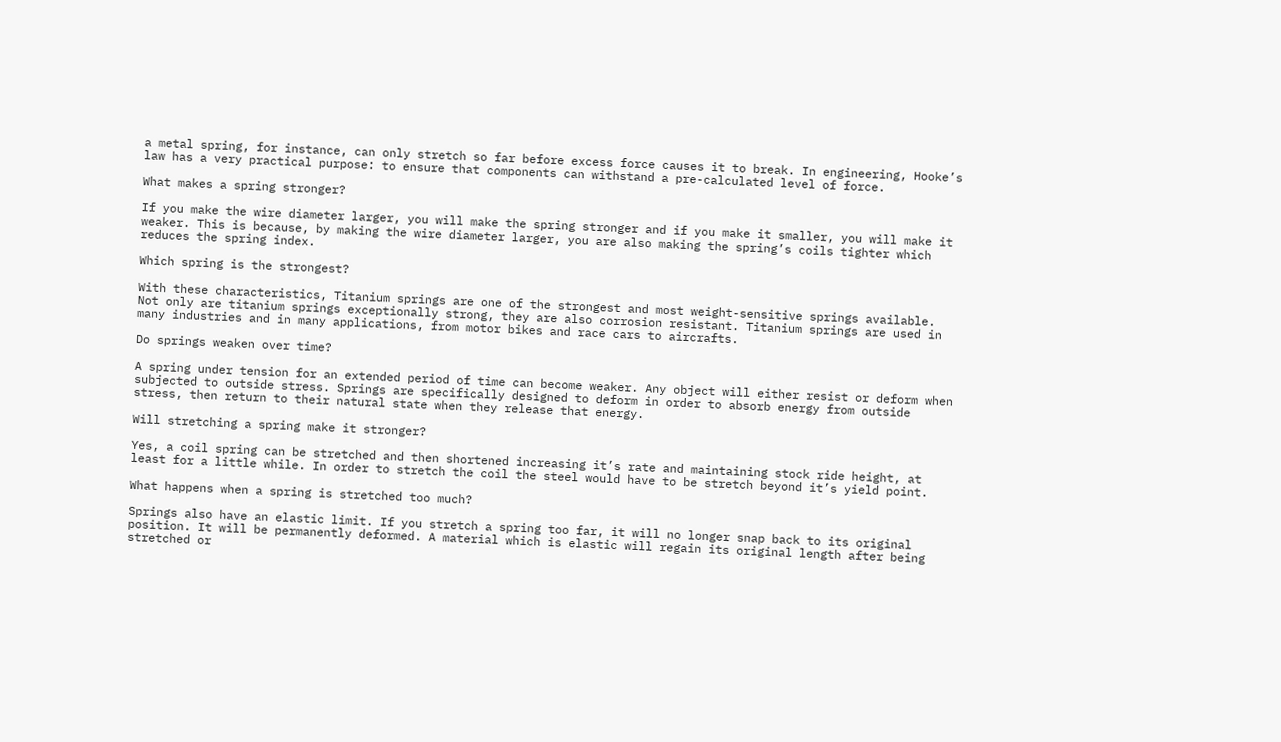a metal spring, for instance, can only stretch so far before excess force causes it to break. In engineering, Hooke’s law has a very practical purpose: to ensure that components can withstand a pre-calculated level of force.

What makes a spring stronger?

If you make the wire diameter larger, you will make the spring stronger and if you make it smaller, you will make it weaker. This is because, by making the wire diameter larger, you are also making the spring’s coils tighter which reduces the spring index.

Which spring is the strongest?

With these characteristics, Titanium springs are one of the strongest and most weight-sensitive springs available. Not only are titanium springs exceptionally strong, they are also corrosion resistant. Titanium springs are used in many industries and in many applications, from motor bikes and race cars to aircrafts.

Do springs weaken over time?

A spring under tension for an extended period of time can become weaker. Any object will either resist or deform when subjected to outside stress. Springs are specifically designed to deform in order to absorb energy from outside stress, then return to their natural state when they release that energy.

Will stretching a spring make it stronger?

Yes, a coil spring can be stretched and then shortened increasing it’s rate and maintaining stock ride height, at least for a little while. In order to stretch the coil the steel would have to be stretch beyond it’s yield point.

What happens when a spring is stretched too much?

Springs also have an elastic limit. If you stretch a spring too far, it will no longer snap back to its original position. It will be permanently deformed. A material which is elastic will regain its original length after being stretched or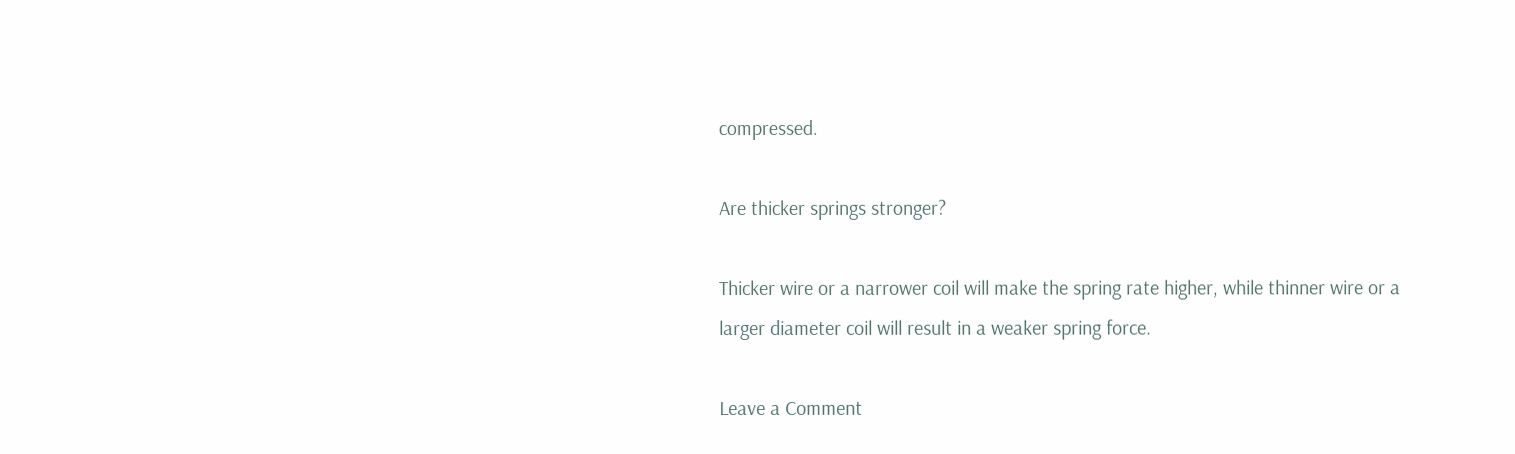compressed.

Are thicker springs stronger?

Thicker wire or a narrower coil will make the spring rate higher, while thinner wire or a larger diameter coil will result in a weaker spring force.

Leave a Comment